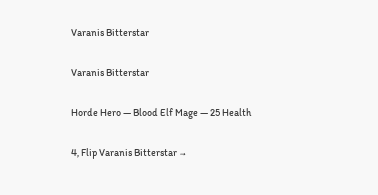Varanis Bitterstar

Varanis Bitterstar

Horde Hero — Blood Elf Mage — 25 Health

4, Flip Varanis Bitterstar →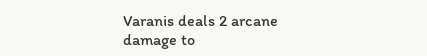Varanis deals 2 arcane damage to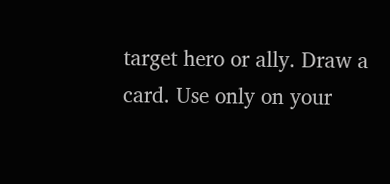target hero or ally. Draw a card. Use only on your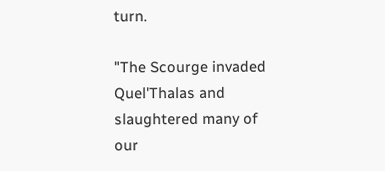turn.

"The Scourge invaded Quel'Thalas and slaughtered many of our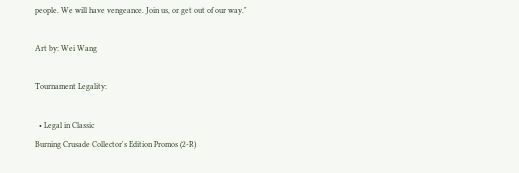people. We will have vengeance. Join us, or get out of our way."

Art by: Wei Wang

Tournament Legality:

  • Legal in Classic
Burning Crusade Collector's Edition Promos (2-R)